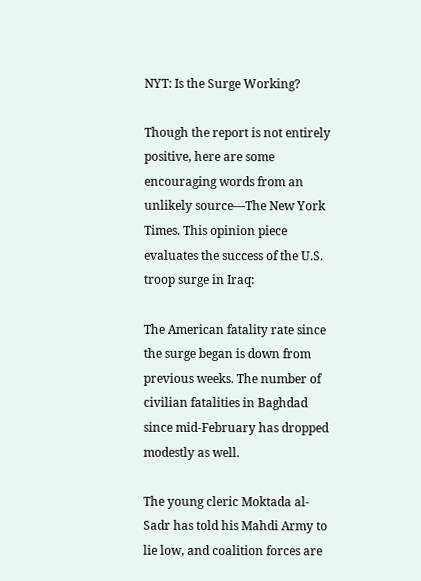NYT: Is the Surge Working?

Though the report is not entirely positive, here are some encouraging words from an unlikely source—The New York Times. This opinion piece evaluates the success of the U.S. troop surge in Iraq:

The American fatality rate since the surge began is down from previous weeks. The number of civilian fatalities in Baghdad since mid-February has dropped modestly as well.

The young cleric Moktada al-Sadr has told his Mahdi Army to lie low, and coalition forces are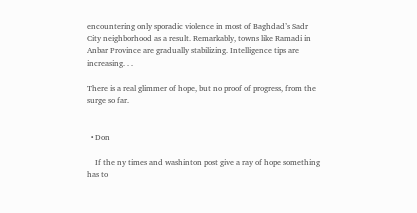encountering only sporadic violence in most of Baghdad’s Sadr City neighborhood as a result. Remarkably, towns like Ramadi in Anbar Province are gradually stabilizing. Intelligence tips are increasing. . .

There is a real glimmer of hope, but no proof of progress, from the surge so far.


  • Don

    If the ny times and washinton post give a ray of hope something has to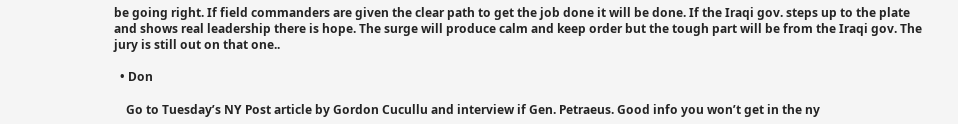be going right. If field commanders are given the clear path to get the job done it will be done. If the Iraqi gov. steps up to the plate and shows real leadership there is hope. The surge will produce calm and keep order but the tough part will be from the Iraqi gov. The jury is still out on that one..

  • Don

    Go to Tuesday’s NY Post article by Gordon Cucullu and interview if Gen. Petraeus. Good info you won’t get in the ny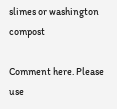slimes or washington compost

Comment here. Please use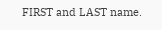FIRST and LAST name.